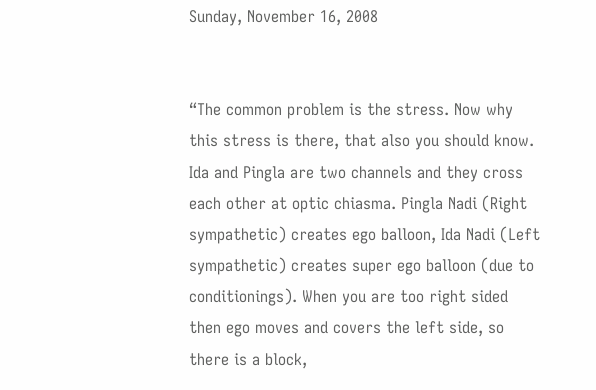Sunday, November 16, 2008


“The common problem is the stress. Now why this stress is there, that also you should know. Ida and Pingla are two channels and they cross each other at optic chiasma. Pingla Nadi (Right sympathetic) creates ego balloon, Ida Nadi (Left sympathetic) creates super ego balloon (due to conditionings). When you are too right sided then ego moves and covers the left side, so there is a block,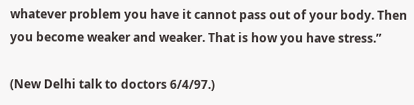whatever problem you have it cannot pass out of your body. Then you become weaker and weaker. That is how you have stress.”

(New Delhi talk to doctors 6/4/97.)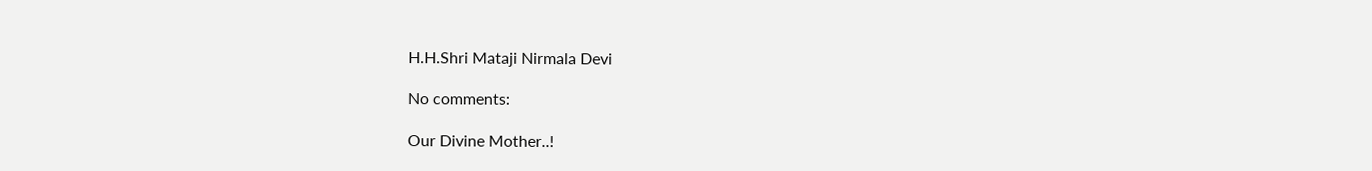H.H.Shri Mataji Nirmala Devi

No comments:

Our Divine Mother..!